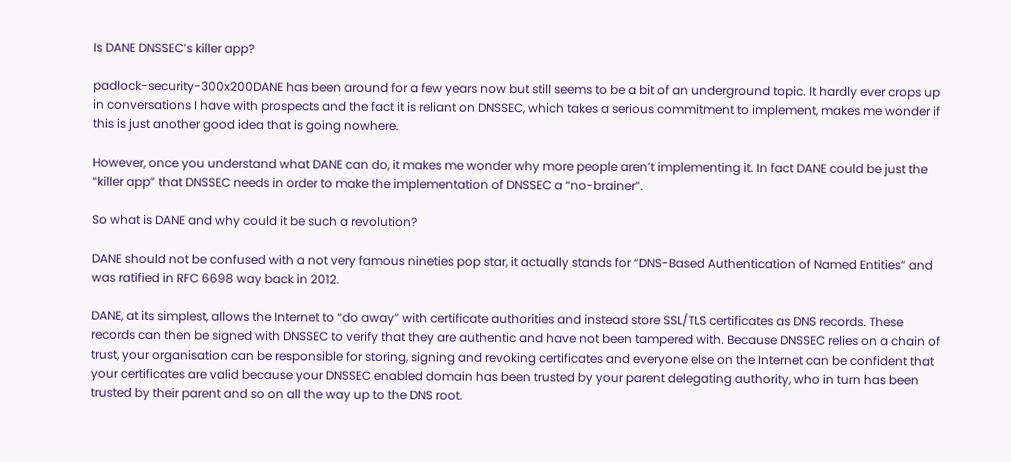Is DANE DNSSEC’s killer app?

padlock-security-300x200DANE has been around for a few years now but still seems to be a bit of an underground topic. It hardly ever crops up in conversations I have with prospects and the fact it is reliant on DNSSEC, which takes a serious commitment to implement, makes me wonder if this is just another good idea that is going nowhere.

However, once you understand what DANE can do, it makes me wonder why more people aren’t implementing it. In fact DANE could be just the “killer app” that DNSSEC needs in order to make the implementation of DNSSEC a “no-brainer”.

So what is DANE and why could it be such a revolution?

DANE should not be confused with a not very famous nineties pop star, it actually stands for “DNS-Based Authentication of Named Entities” and was ratified in RFC 6698 way back in 2012.

DANE, at its simplest, allows the Internet to “do away” with certificate authorities and instead store SSL/TLS certificates as DNS records. These records can then be signed with DNSSEC to verify that they are authentic and have not been tampered with. Because DNSSEC relies on a chain of trust, your organisation can be responsible for storing, signing and revoking certificates and everyone else on the Internet can be confident that your certificates are valid because your DNSSEC enabled domain has been trusted by your parent delegating authority, who in turn has been trusted by their parent and so on all the way up to the DNS root.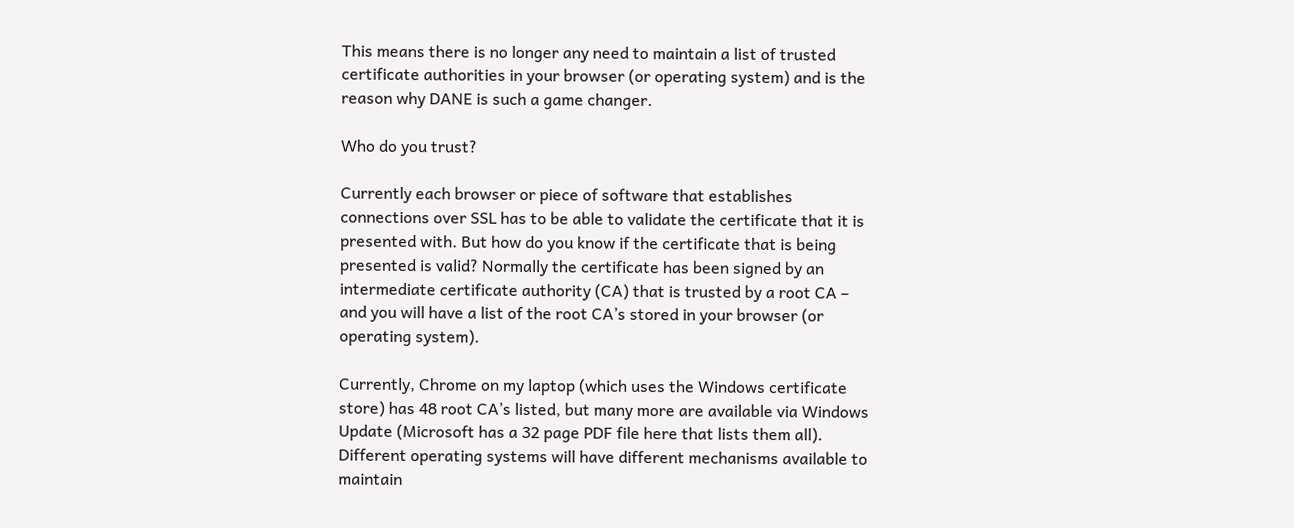This means there is no longer any need to maintain a list of trusted certificate authorities in your browser (or operating system) and is the reason why DANE is such a game changer.

Who do you trust?

Currently each browser or piece of software that establishes connections over SSL has to be able to validate the certificate that it is presented with. But how do you know if the certificate that is being presented is valid? Normally the certificate has been signed by an intermediate certificate authority (CA) that is trusted by a root CA – and you will have a list of the root CA’s stored in your browser (or operating system).

Currently, Chrome on my laptop (which uses the Windows certificate store) has 48 root CA’s listed, but many more are available via Windows Update (Microsoft has a 32 page PDF file here that lists them all). Different operating systems will have different mechanisms available to maintain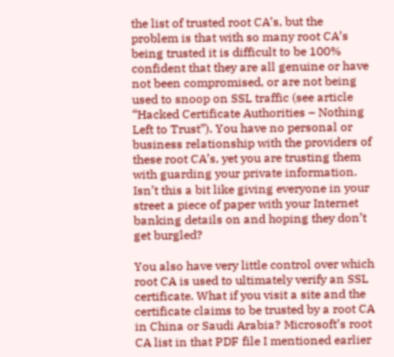the list of trusted root CA’s, but the problem is that with so many root CA’s being trusted it is difficult to be 100% confident that they are all genuine or have not been compromised, or are not being used to snoop on SSL traffic (see article “Hacked Certificate Authorities – Nothing Left to Trust”). You have no personal or business relationship with the providers of these root CA’s, yet you are trusting them with guarding your private information. Isn’t this a bit like giving everyone in your street a piece of paper with your Internet banking details on and hoping they don’t get burgled?

You also have very little control over which root CA is used to ultimately verify an SSL certificate. What if you visit a site and the certificate claims to be trusted by a root CA in China or Saudi Arabia? Microsoft’s root CA list in that PDF file I mentioned earlier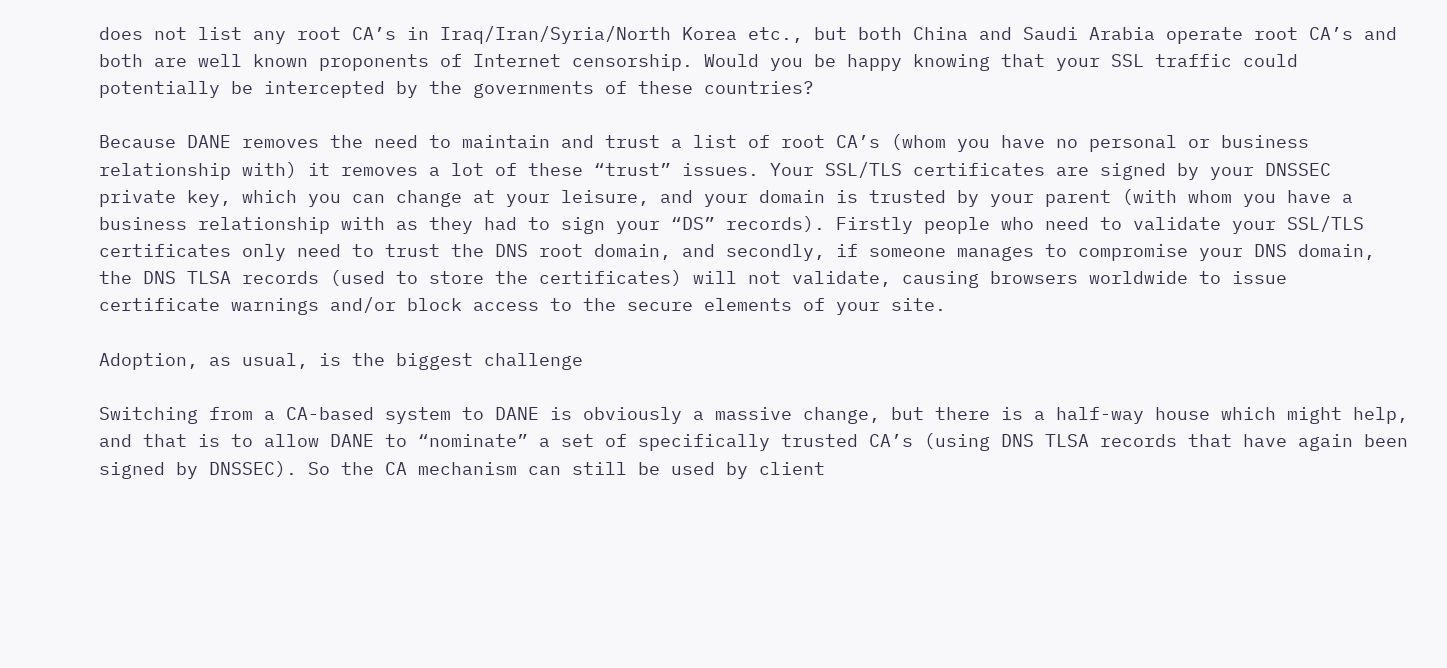does not list any root CA’s in Iraq/Iran/Syria/North Korea etc., but both China and Saudi Arabia operate root CA’s and both are well known proponents of Internet censorship. Would you be happy knowing that your SSL traffic could potentially be intercepted by the governments of these countries?

Because DANE removes the need to maintain and trust a list of root CA’s (whom you have no personal or business relationship with) it removes a lot of these “trust” issues. Your SSL/TLS certificates are signed by your DNSSEC private key, which you can change at your leisure, and your domain is trusted by your parent (with whom you have a business relationship with as they had to sign your “DS” records). Firstly people who need to validate your SSL/TLS certificates only need to trust the DNS root domain, and secondly, if someone manages to compromise your DNS domain, the DNS TLSA records (used to store the certificates) will not validate, causing browsers worldwide to issue certificate warnings and/or block access to the secure elements of your site.

Adoption, as usual, is the biggest challenge

Switching from a CA-based system to DANE is obviously a massive change, but there is a half-way house which might help, and that is to allow DANE to “nominate” a set of specifically trusted CA’s (using DNS TLSA records that have again been signed by DNSSEC). So the CA mechanism can still be used by client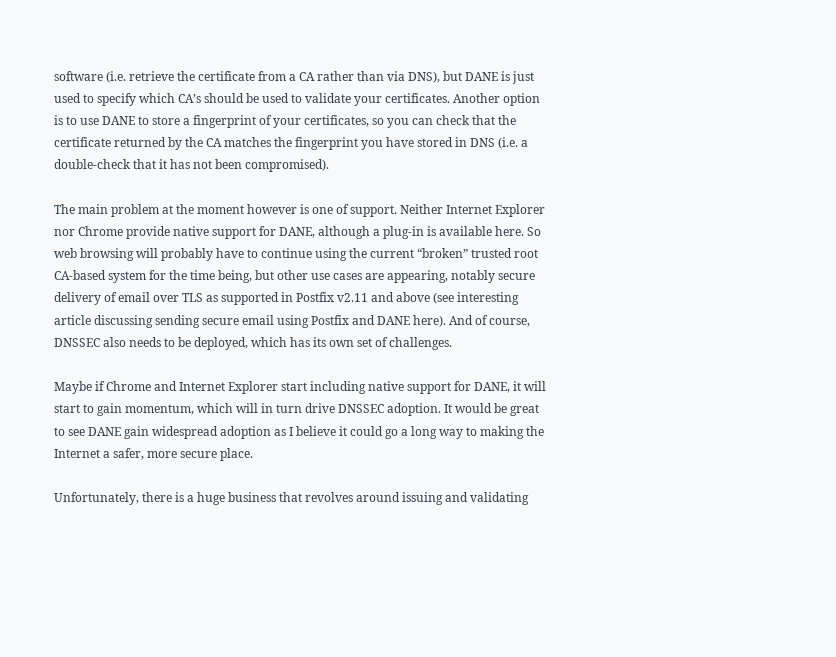software (i.e. retrieve the certificate from a CA rather than via DNS), but DANE is just used to specify which CA’s should be used to validate your certificates. Another option is to use DANE to store a fingerprint of your certificates, so you can check that the certificate returned by the CA matches the fingerprint you have stored in DNS (i.e. a double-check that it has not been compromised).

The main problem at the moment however is one of support. Neither Internet Explorer nor Chrome provide native support for DANE, although a plug-in is available here. So web browsing will probably have to continue using the current “broken” trusted root CA-based system for the time being, but other use cases are appearing, notably secure delivery of email over TLS as supported in Postfix v2.11 and above (see interesting article discussing sending secure email using Postfix and DANE here). And of course, DNSSEC also needs to be deployed, which has its own set of challenges.

Maybe if Chrome and Internet Explorer start including native support for DANE, it will start to gain momentum, which will in turn drive DNSSEC adoption. It would be great to see DANE gain widespread adoption as I believe it could go a long way to making the Internet a safer, more secure place.

Unfortunately, there is a huge business that revolves around issuing and validating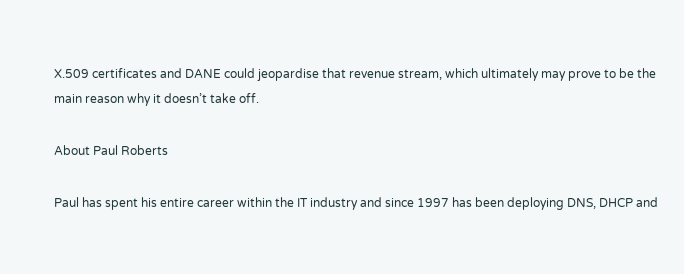X.509 certificates and DANE could jeopardise that revenue stream, which ultimately may prove to be the main reason why it doesn’t take off.

About Paul Roberts

Paul has spent his entire career within the IT industry and since 1997 has been deploying DNS, DHCP and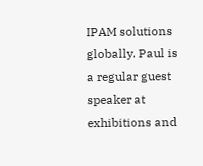IPAM solutions globally. Paul is a regular guest speaker at exhibitions and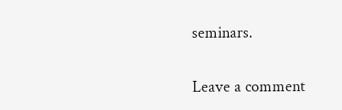seminars.

Leave a comment